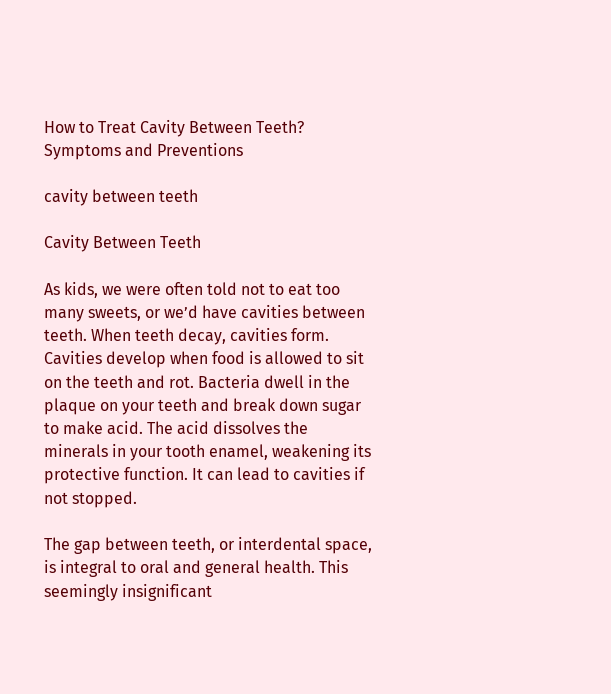How to Treat Cavity Between Teeth? Symptoms and Preventions

cavity between teeth

Cavity Between Teeth

As kids, we were often told not to eat too many sweets, or we’d have cavities between teeth. When teeth decay, cavities form. Cavities develop when food is allowed to sit on the teeth and rot. Bacteria dwell in the plaque on your teeth and break down sugar to make acid. The acid dissolves the minerals in your tooth enamel, weakening its protective function. It can lead to cavities if not stopped.

The gap between teeth, or interdental space, is integral to oral and general health. This seemingly insignificant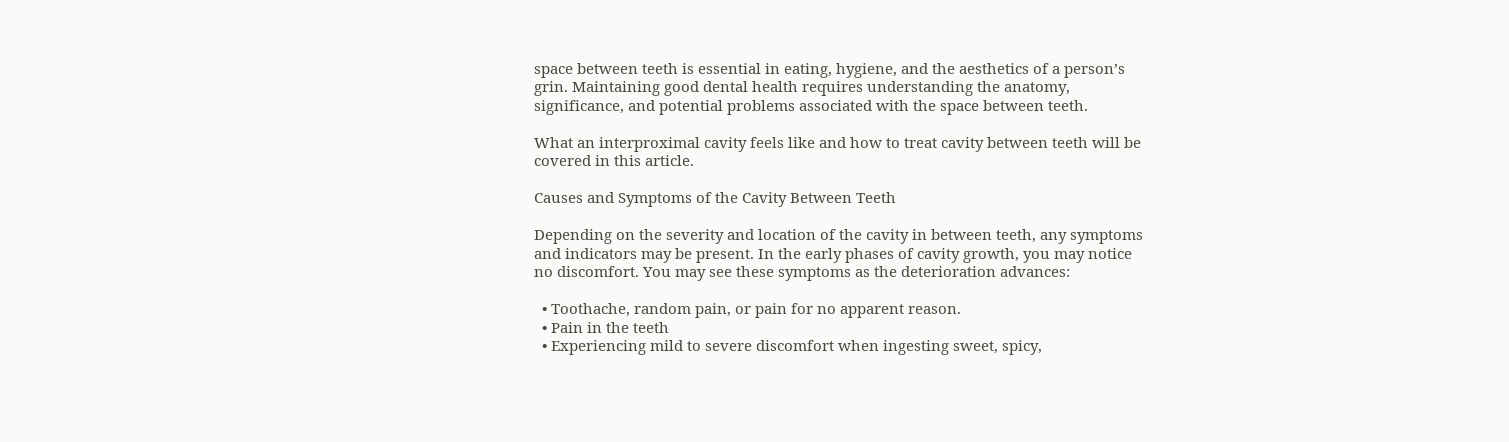space between teeth is essential in eating, hygiene, and the aesthetics of a person’s grin. Maintaining good dental health requires understanding the anatomy, significance, and potential problems associated with the space between teeth.

What an interproximal cavity feels like and how to treat cavity between teeth will be covered in this article.

Causes and Symptoms of the Cavity Between Teeth

Depending on the severity and location of the cavity in between teeth, any symptoms and indicators may be present. In the early phases of cavity growth, you may notice no discomfort. You may see these symptoms as the deterioration advances:

  • Toothache, random pain, or pain for no apparent reason.
  • Pain in the teeth
  • Experiencing mild to severe discomfort when ingesting sweet, spicy,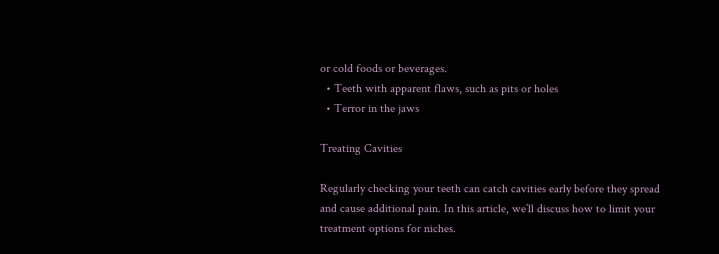or cold foods or beverages.
  • Teeth with apparent flaws, such as pits or holes
  • Terror in the jaws

Treating Cavities

Regularly checking your teeth can catch cavities early before they spread and cause additional pain. In this article, we’ll discuss how to limit your treatment options for niches.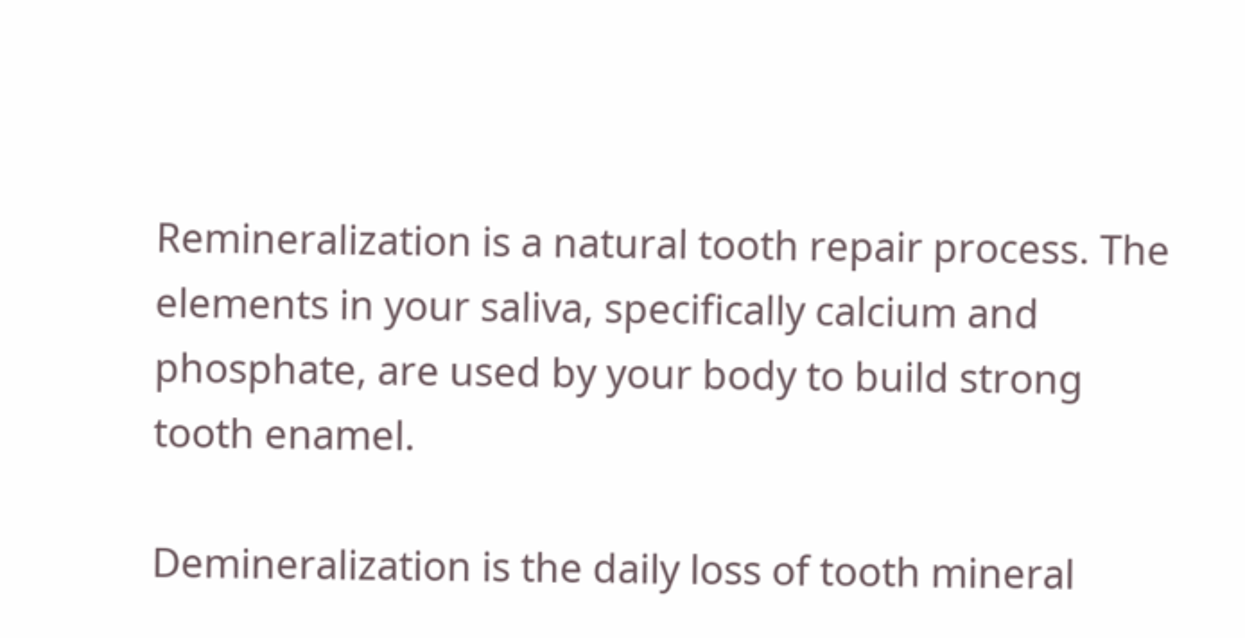Remineralization is a natural tooth repair process. The elements in your saliva, specifically calcium and phosphate, are used by your body to build strong tooth enamel.

Demineralization is the daily loss of tooth mineral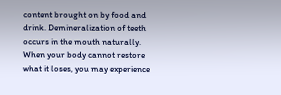content brought on by food and drink. Demineralization of teeth occurs in the mouth naturally. When your body cannot restore what it loses, you may experience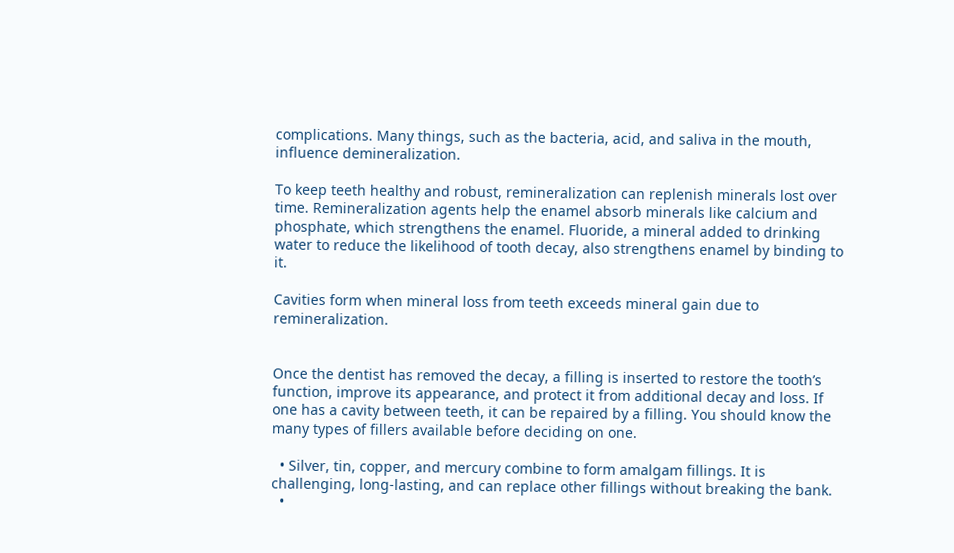complications. Many things, such as the bacteria, acid, and saliva in the mouth, influence demineralization.

To keep teeth healthy and robust, remineralization can replenish minerals lost over time. Remineralization agents help the enamel absorb minerals like calcium and phosphate, which strengthens the enamel. Fluoride, a mineral added to drinking water to reduce the likelihood of tooth decay, also strengthens enamel by binding to it.

Cavities form when mineral loss from teeth exceeds mineral gain due to remineralization.


Once the dentist has removed the decay, a filling is inserted to restore the tooth’s function, improve its appearance, and protect it from additional decay and loss. If one has a cavity between teeth, it can be repaired by a filling. You should know the many types of fillers available before deciding on one.

  • Silver, tin, copper, and mercury combine to form amalgam fillings. It is challenging, long-lasting, and can replace other fillings without breaking the bank.
  •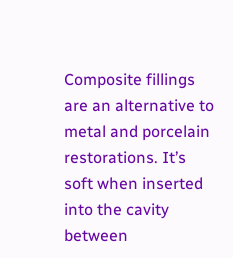Composite fillings are an alternative to metal and porcelain restorations. It’s soft when inserted into the cavity between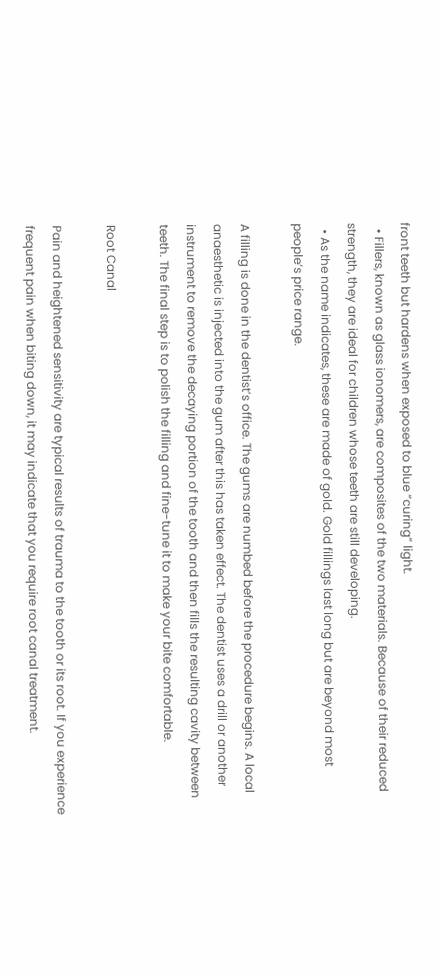front teeth but hardens when exposed to blue “curing” light.
  • Fillers, known as glass ionomers, are composites of the two materials. Because of their reduced strength, they are ideal for children whose teeth are still developing.
  • As the name indicates, these are made of gold. Gold fillings last long but are beyond most people’s price range.

A filling is done in the dentist’s office. The gums are numbed before the procedure begins. A local anaesthetic is injected into the gum after this has taken effect. The dentist uses a drill or another instrument to remove the decaying portion of the tooth and then fills the resulting cavity between teeth. The final step is to polish the filling and fine-tune it to make your bite comfortable.

Root Canal

Pain and heightened sensitivity are typical results of trauma to the tooth or its root. If you experience frequent pain when biting down, it may indicate that you require root canal treatment.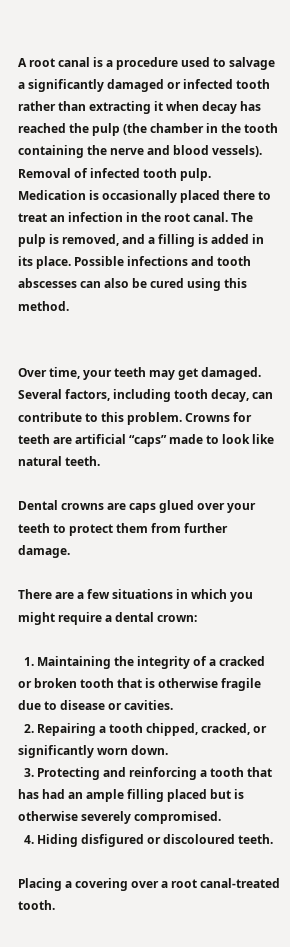A root canal is a procedure used to salvage a significantly damaged or infected tooth rather than extracting it when decay has reached the pulp (the chamber in the tooth containing the nerve and blood vessels). Removal of infected tooth pulp. Medication is occasionally placed there to treat an infection in the root canal. The pulp is removed, and a filling is added in its place. Possible infections and tooth abscesses can also be cured using this method.


Over time, your teeth may get damaged. Several factors, including tooth decay, can contribute to this problem. Crowns for teeth are artificial “caps” made to look like natural teeth.

Dental crowns are caps glued over your teeth to protect them from further damage.

There are a few situations in which you might require a dental crown:

  1. Maintaining the integrity of a cracked or broken tooth that is otherwise fragile due to disease or cavities.
  2. Repairing a tooth chipped, cracked, or significantly worn down.
  3. Protecting and reinforcing a tooth that has had an ample filling placed but is otherwise severely compromised.
  4. Hiding disfigured or discoloured teeth.

Placing a covering over a root canal-treated tooth.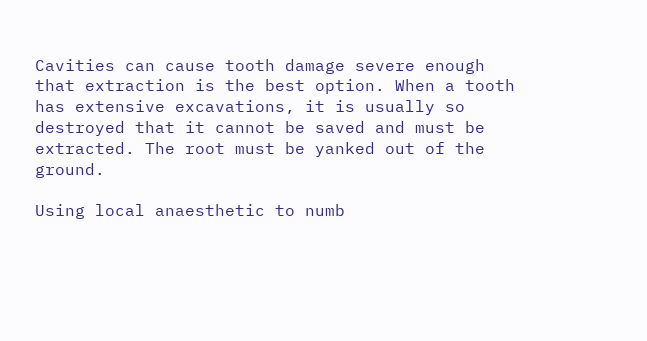Cavities can cause tooth damage severe enough that extraction is the best option. When a tooth has extensive excavations, it is usually so destroyed that it cannot be saved and must be extracted. The root must be yanked out of the ground.

Using local anaesthetic to numb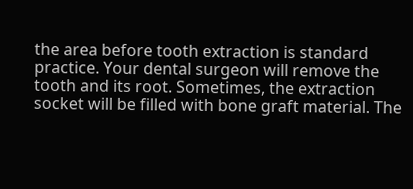the area before tooth extraction is standard practice. Your dental surgeon will remove the tooth and its root. Sometimes, the extraction socket will be filled with bone graft material. The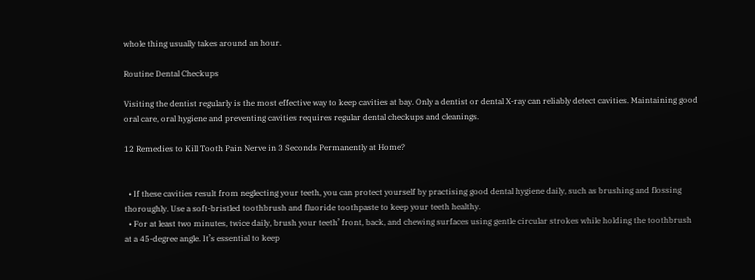whole thing usually takes around an hour.

Routine Dental Checkups

Visiting the dentist regularly is the most effective way to keep cavities at bay. Only a dentist or dental X-ray can reliably detect cavities. Maintaining good oral care, oral hygiene and preventing cavities requires regular dental checkups and cleanings.

12 Remedies to Kill Tooth Pain Nerve in 3 Seconds Permanently at Home?


  • If these cavities result from neglecting your teeth, you can protect yourself by practising good dental hygiene daily, such as brushing and flossing thoroughly. Use a soft-bristled toothbrush and fluoride toothpaste to keep your teeth healthy.
  • For at least two minutes, twice daily, brush your teeth’ front, back, and chewing surfaces using gentle circular strokes while holding the toothbrush at a 45-degree angle. It’s essential to keep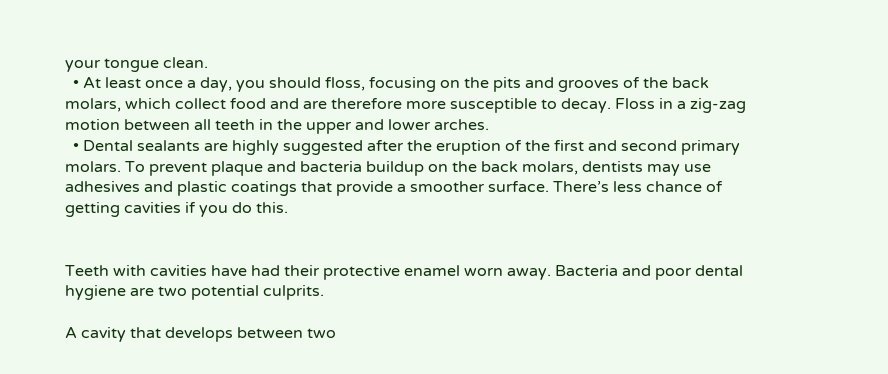your tongue clean.
  • At least once a day, you should floss, focusing on the pits and grooves of the back molars, which collect food and are therefore more susceptible to decay. Floss in a zig-zag motion between all teeth in the upper and lower arches.
  • Dental sealants are highly suggested after the eruption of the first and second primary molars. To prevent plaque and bacteria buildup on the back molars, dentists may use adhesives and plastic coatings that provide a smoother surface. There’s less chance of getting cavities if you do this.


Teeth with cavities have had their protective enamel worn away. Bacteria and poor dental hygiene are two potential culprits.

A cavity that develops between two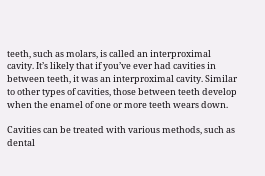teeth, such as molars, is called an interproximal cavity. It’s likely that if you’ve ever had cavities in between teeth, it was an interproximal cavity. Similar to other types of cavities, those between teeth develop when the enamel of one or more teeth wears down.

Cavities can be treated with various methods, such as dental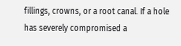fillings, crowns, or a root canal. If a hole has severely compromised a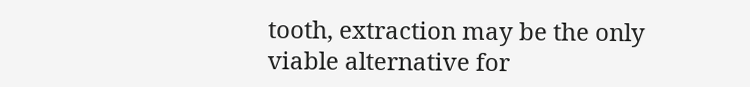tooth, extraction may be the only viable alternative for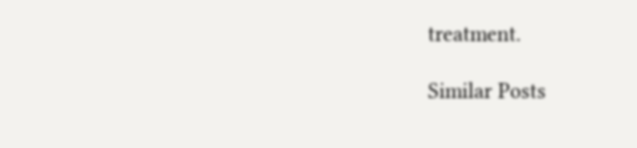treatment.

Similar Posts